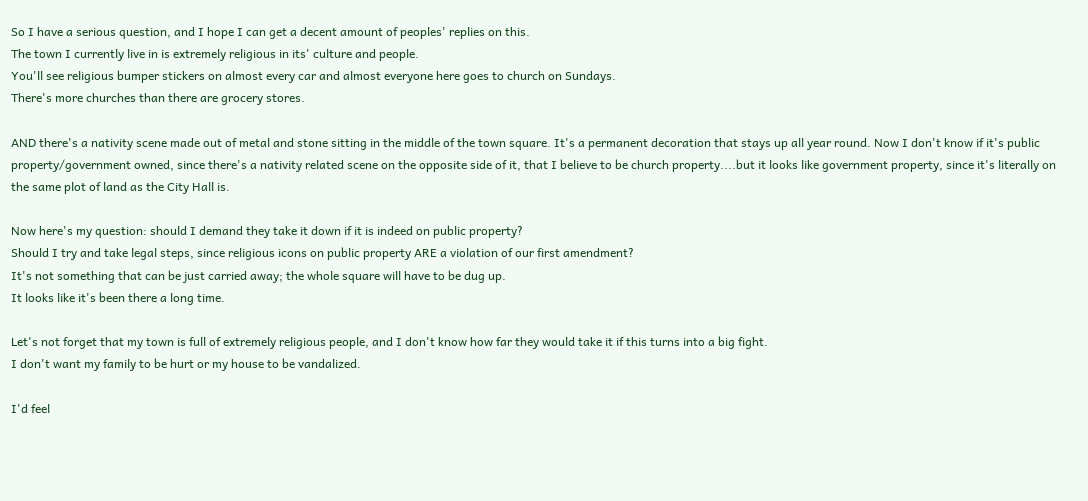So I have a serious question, and I hope I can get a decent amount of peoples' replies on this.
The town I currently live in is extremely religious in its' culture and people.
You'll see religious bumper stickers on almost every car and almost everyone here goes to church on Sundays.
There's more churches than there are grocery stores.

AND there's a nativity scene made out of metal and stone sitting in the middle of the town square. It's a permanent decoration that stays up all year round. Now I don't know if it's public property/government owned, since there's a nativity related scene on the opposite side of it, that I believe to be church property....but it looks like government property, since it's literally on the same plot of land as the City Hall is.

Now here's my question: should I demand they take it down if it is indeed on public property?
Should I try and take legal steps, since religious icons on public property ARE a violation of our first amendment?
It's not something that can be just carried away; the whole square will have to be dug up.
It looks like it's been there a long time.

Let's not forget that my town is full of extremely religious people, and I don't know how far they would take it if this turns into a big fight.
I don't want my family to be hurt or my house to be vandalized.

I'd feel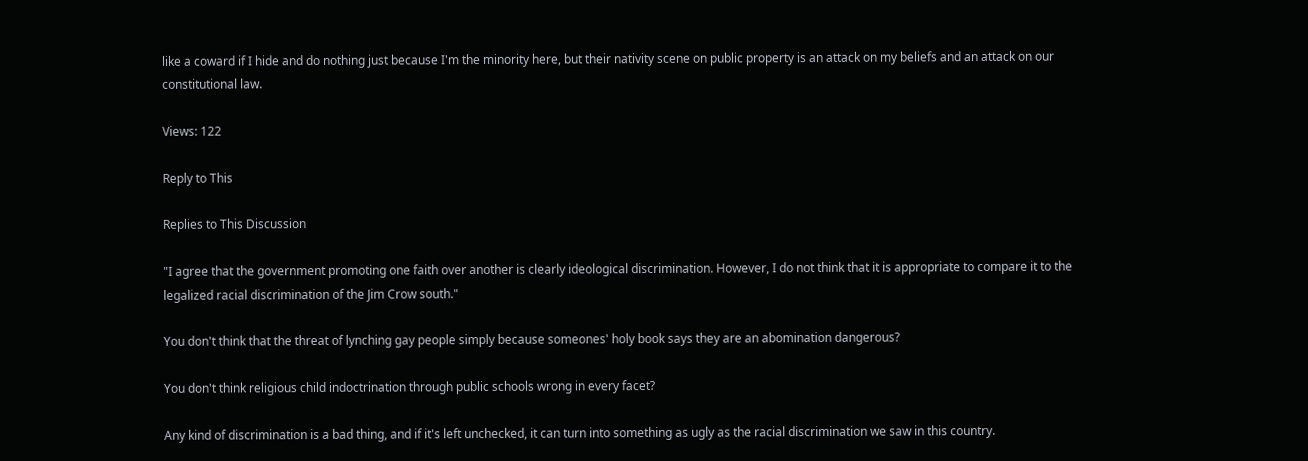like a coward if I hide and do nothing just because I'm the minority here, but their nativity scene on public property is an attack on my beliefs and an attack on our constitutional law.

Views: 122

Reply to This

Replies to This Discussion

"I agree that the government promoting one faith over another is clearly ideological discrimination. However, I do not think that it is appropriate to compare it to the legalized racial discrimination of the Jim Crow south."

You don't think that the threat of lynching gay people simply because someones' holy book says they are an abomination dangerous?

You don't think religious child indoctrination through public schools wrong in every facet?

Any kind of discrimination is a bad thing, and if it's left unchecked, it can turn into something as ugly as the racial discrimination we saw in this country.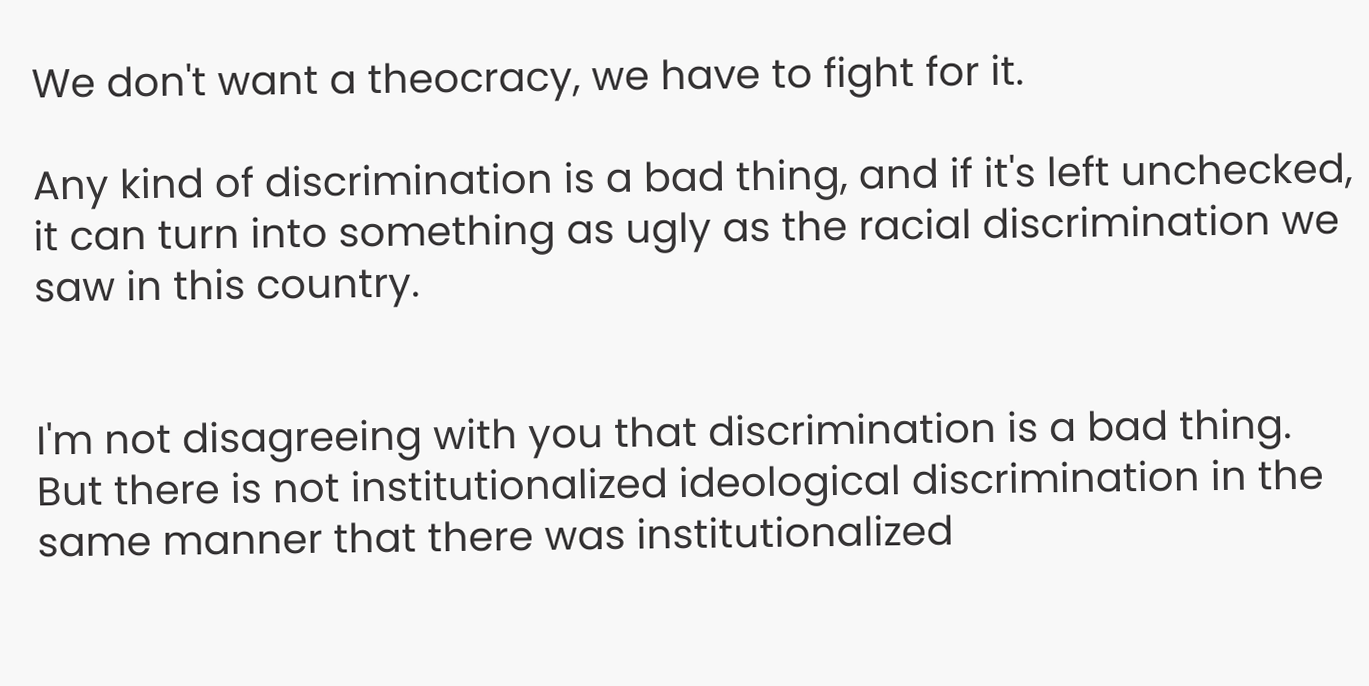We don't want a theocracy, we have to fight for it.

Any kind of discrimination is a bad thing, and if it's left unchecked, it can turn into something as ugly as the racial discrimination we saw in this country.


I'm not disagreeing with you that discrimination is a bad thing.  But there is not institutionalized ideological discrimination in the same manner that there was institutionalized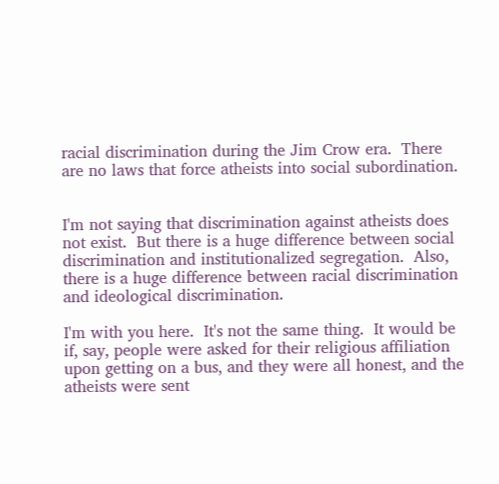racial discrimination during the Jim Crow era.  There are no laws that force atheists into social subordination.


I'm not saying that discrimination against atheists does not exist.  But there is a huge difference between social discrimination and institutionalized segregation.  Also, there is a huge difference between racial discrimination and ideological discrimination.

I'm with you here.  It's not the same thing.  It would be if, say, people were asked for their religious affiliation upon getting on a bus, and they were all honest, and the atheists were sent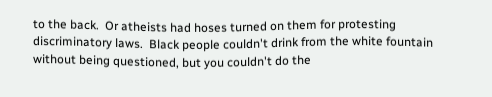to the back.  Or atheists had hoses turned on them for protesting discriminatory laws.  Black people couldn't drink from the white fountain without being questioned, but you couldn't do the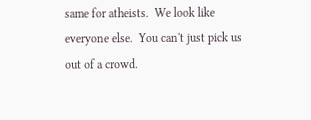same for atheists.  We look like everyone else.  You can't just pick us out of a crowd.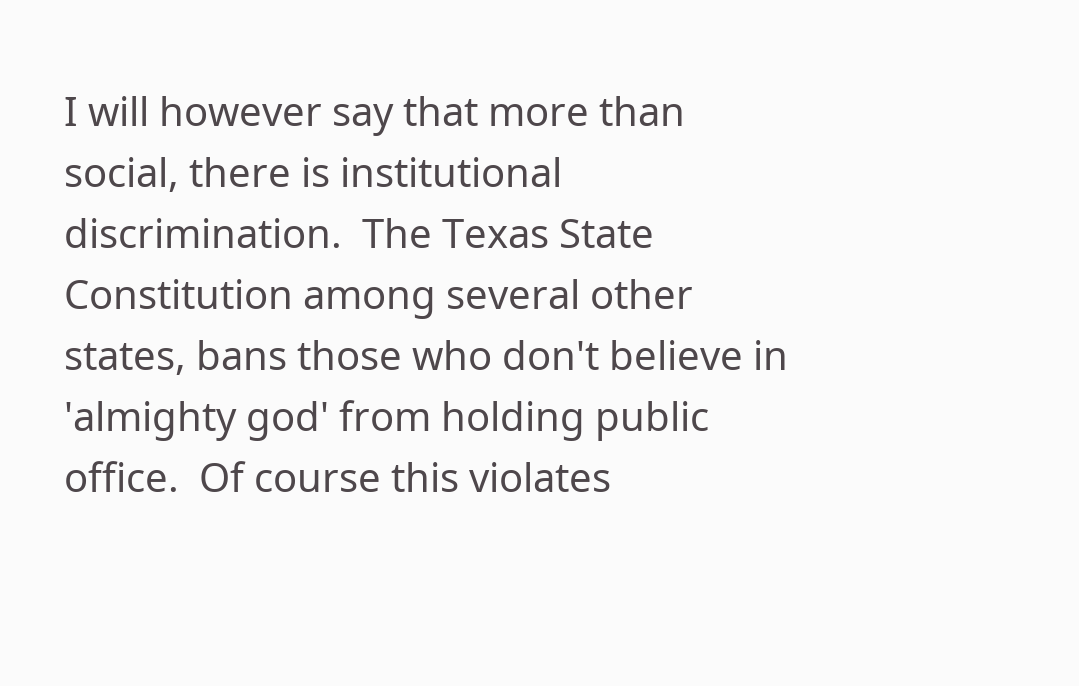I will however say that more than social, there is institutional discrimination.  The Texas State Constitution among several other states, bans those who don't believe in 'almighty god' from holding public office.  Of course this violates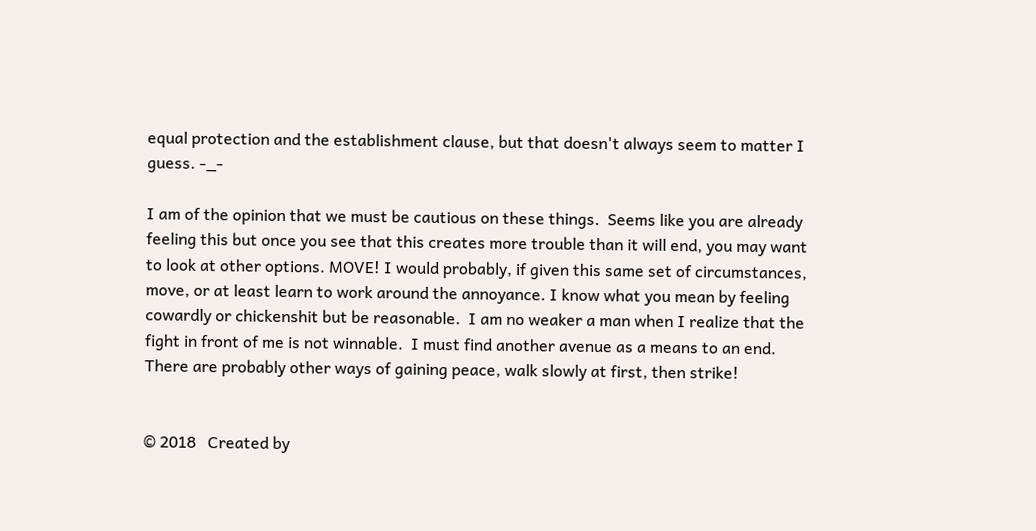equal protection and the establishment clause, but that doesn't always seem to matter I guess. -_-

I am of the opinion that we must be cautious on these things.  Seems like you are already feeling this but once you see that this creates more trouble than it will end, you may want to look at other options. MOVE! I would probably, if given this same set of circumstances, move, or at least learn to work around the annoyance. I know what you mean by feeling cowardly or chickenshit but be reasonable.  I am no weaker a man when I realize that the fight in front of me is not winnable.  I must find another avenue as a means to an end.  There are probably other ways of gaining peace, walk slowly at first, then strike!


© 2018   Created by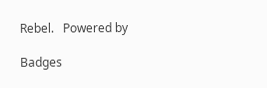Rebel.   Powered by

Badges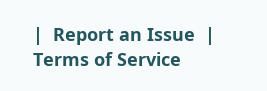|  Report an Issue  |  Terms of Service